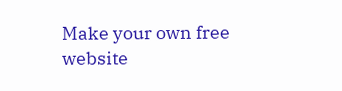Make your own free website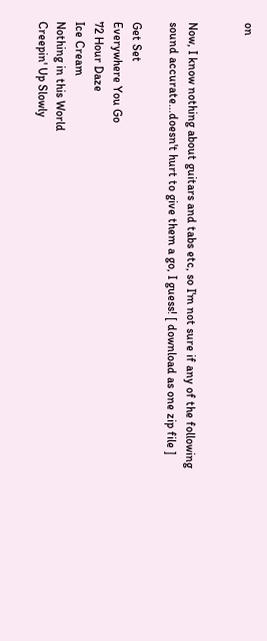on


Now, I know nothing about guitars and tabs etc, so I'm not sure if any of the following sound accurate...doesn't hurt to give them a go, I guess! [ download as one zip file ]

Get Set
Everywhere You Go
72 Hour Daze
Ice Cream
Nothing in this World
Creepin' Up Slowly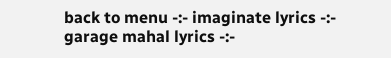back to menu -:- imaginate lyrics -:- garage mahal lyrics -:-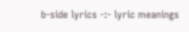b-side lyrics -:- lyric meanings